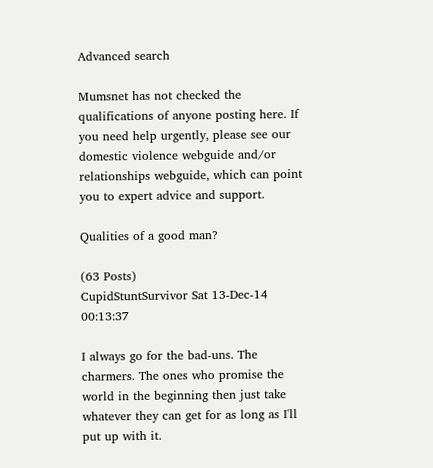Advanced search

Mumsnet has not checked the qualifications of anyone posting here. If you need help urgently, please see our domestic violence webguide and/or relationships webguide, which can point you to expert advice and support.

Qualities of a good man?

(63 Posts)
CupidStuntSurvivor Sat 13-Dec-14 00:13:37

I always go for the bad-uns. The charmers. The ones who promise the world in the beginning then just take whatever they can get for as long as I'll put up with it.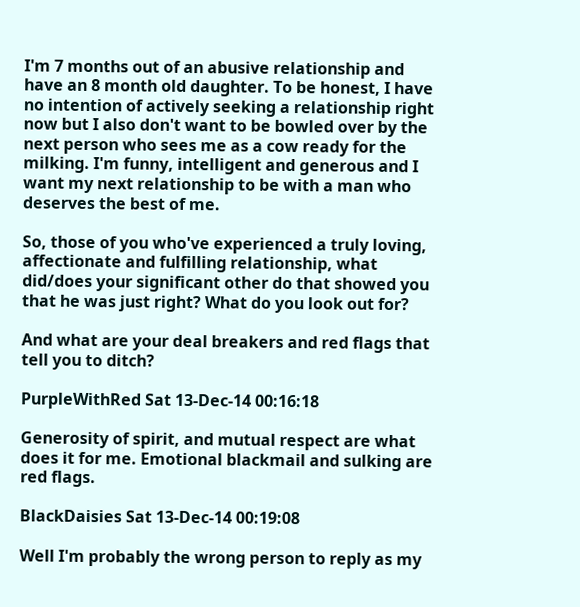I'm 7 months out of an abusive relationship and have an 8 month old daughter. To be honest, I have no intention of actively seeking a relationship right now but I also don't want to be bowled over by the next person who sees me as a cow ready for the milking. I'm funny, intelligent and generous and I want my next relationship to be with a man who deserves the best of me.

So, those of you who've experienced a truly loving, affectionate and fulfilling relationship, what did/does your significant other do that showed you that he was just right? What do you look out for?

And what are your deal breakers and red flags that tell you to ditch?

PurpleWithRed Sat 13-Dec-14 00:16:18

Generosity of spirit, and mutual respect are what does it for me. Emotional blackmail and sulking are red flags.

BlackDaisies Sat 13-Dec-14 00:19:08

Well I'm probably the wrong person to reply as my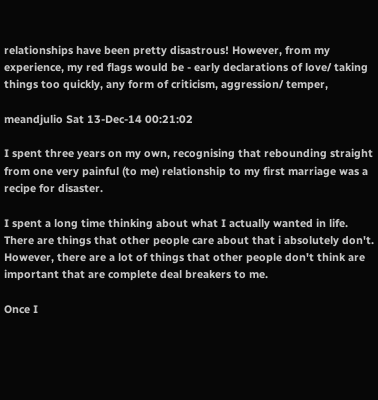relationships have been pretty disastrous! However, from my experience, my red flags would be - early declarations of love/ taking things too quickly, any form of criticism, aggression/ temper,

meandjulio Sat 13-Dec-14 00:21:02

I spent three years on my own, recognising that rebounding straight from one very painful (to me) relationship to my first marriage was a recipe for disaster.

I spent a long time thinking about what I actually wanted in life. There are things that other people care about that i absolutely don't. However, there are a lot of things that other people don't think are important that are complete deal breakers to me.

Once I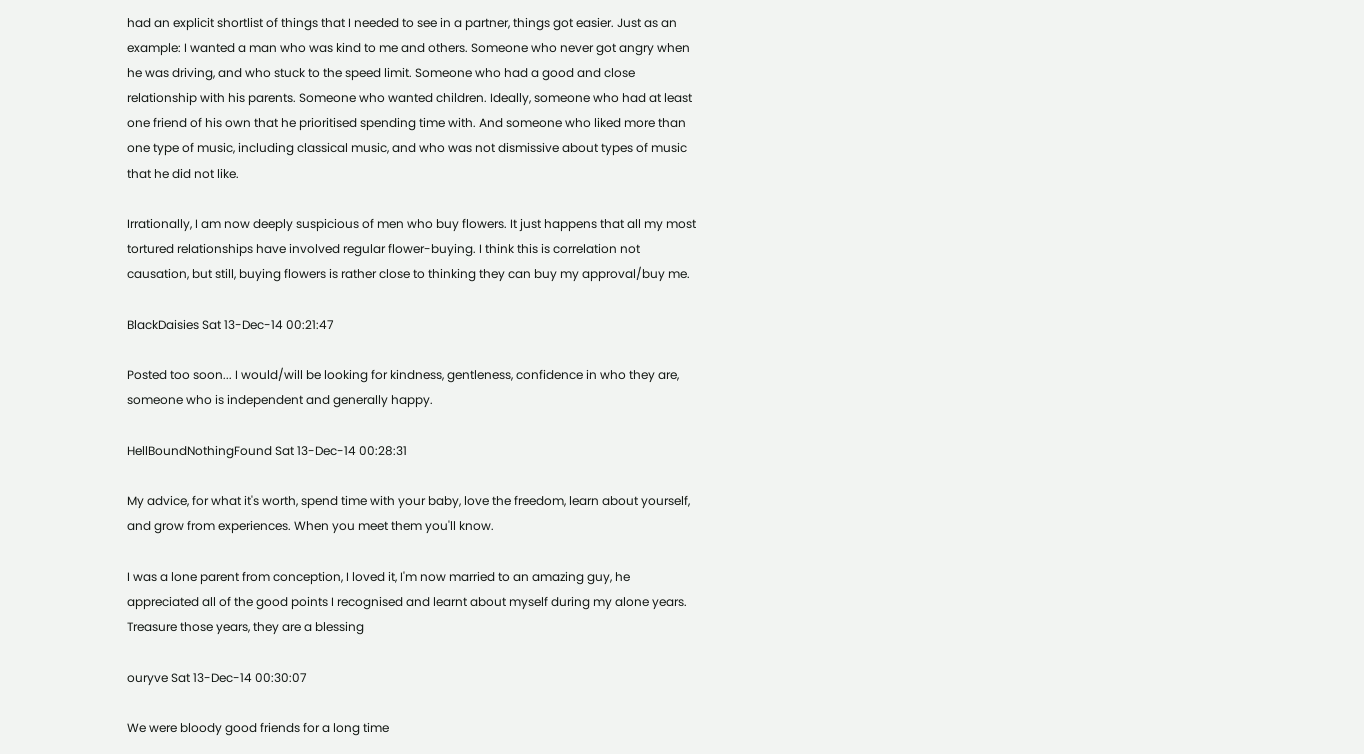had an explicit shortlist of things that I needed to see in a partner, things got easier. Just as an example: I wanted a man who was kind to me and others. Someone who never got angry when he was driving, and who stuck to the speed limit. Someone who had a good and close relationship with his parents. Someone who wanted children. Ideally, someone who had at least one friend of his own that he prioritised spending time with. And someone who liked more than one type of music, including classical music, and who was not dismissive about types of music that he did not like.

Irrationally, I am now deeply suspicious of men who buy flowers. It just happens that all my most tortured relationships have involved regular flower-buying. I think this is correlation not causation, but still, buying flowers is rather close to thinking they can buy my approval/buy me.

BlackDaisies Sat 13-Dec-14 00:21:47

Posted too soon... I would/will be looking for kindness, gentleness, confidence in who they are, someone who is independent and generally happy.

HellBoundNothingFound Sat 13-Dec-14 00:28:31

My advice, for what it's worth, spend time with your baby, love the freedom, learn about yourself, and grow from experiences. When you meet them you'll know.

I was a lone parent from conception, I loved it, I'm now married to an amazing guy, he appreciated all of the good points I recognised and learnt about myself during my alone years. Treasure those years, they are a blessing

ouryve Sat 13-Dec-14 00:30:07

We were bloody good friends for a long time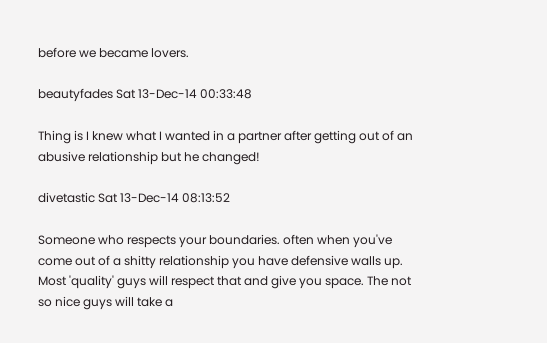before we became lovers.

beautyfades Sat 13-Dec-14 00:33:48

Thing is I knew what I wanted in a partner after getting out of an abusive relationship but he changed!

divetastic Sat 13-Dec-14 08:13:52

Someone who respects your boundaries. often when you've come out of a shitty relationship you have defensive walls up. Most 'quality' guys will respect that and give you space. The not so nice guys will take a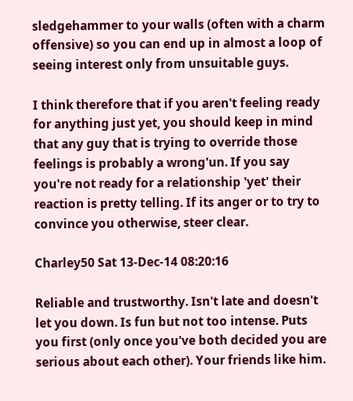sledgehammer to your walls (often with a charm offensive) so you can end up in almost a loop of seeing interest only from unsuitable guys.

I think therefore that if you aren't feeling ready for anything just yet, you should keep in mind that any guy that is trying to override those feelings is probably a wrong'un. If you say you're not ready for a relationship 'yet' their reaction is pretty telling. If its anger or to try to convince you otherwise, steer clear.

Charley50 Sat 13-Dec-14 08:20:16

Reliable and trustworthy. Isn't late and doesn't let you down. Is fun but not too intense. Puts you first (only once you've both decided you are serious about each other). Your friends like him.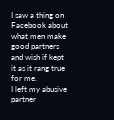I saw a thing on Facebook about what men make good partners and wish if kept it as it rang true for me.
I left my abusive partner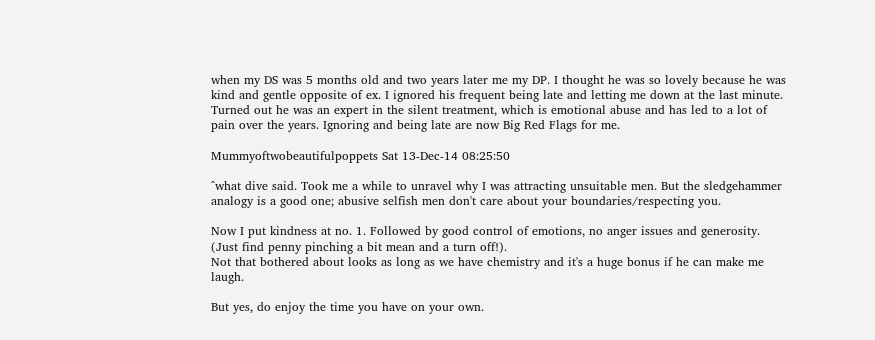when my DS was 5 months old and two years later me my DP. I thought he was so lovely because he was kind and gentle opposite of ex. I ignored his frequent being late and letting me down at the last minute. Turned out he was an expert in the silent treatment, which is emotional abuse and has led to a lot of pain over the years. Ignoring and being late are now Big Red Flags for me.

Mummyoftwobeautifulpoppets Sat 13-Dec-14 08:25:50

^what dive said. Took me a while to unravel why I was attracting unsuitable men. But the sledgehammer analogy is a good one; abusive selfish men don't care about your boundaries/respecting you.

Now I put kindness at no. 1. Followed by good control of emotions, no anger issues and generosity. (Just find penny pinching a bit mean and a turn off!).
Not that bothered about looks as long as we have chemistry and it's a huge bonus if he can make me laugh.

But yes, do enjoy the time you have on your own.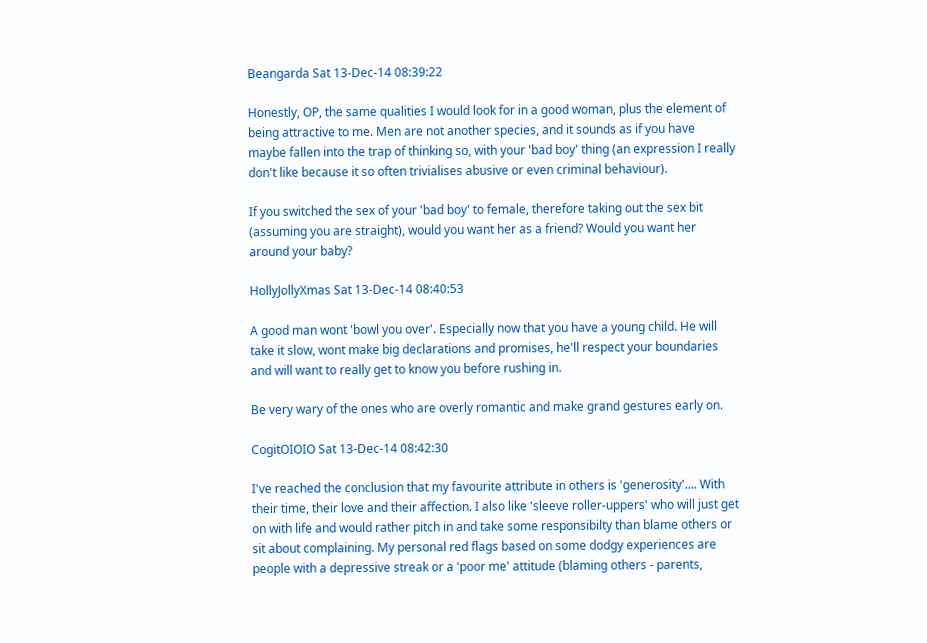Beangarda Sat 13-Dec-14 08:39:22

Honestly, OP, the same qualities I would look for in a good woman, plus the element of being attractive to me. Men are not another species, and it sounds as if you have maybe fallen into the trap of thinking so, with your 'bad boy' thing (an expression I really don't like because it so often trivialises abusive or even criminal behaviour).

If you switched the sex of your 'bad boy' to female, therefore taking out the sex bit (assuming you are straight), would you want her as a friend? Would you want her around your baby?

HollyJollyXmas Sat 13-Dec-14 08:40:53

A good man wont 'bowl you over'. Especially now that you have a young child. He will take it slow, wont make big declarations and promises, he'll respect your boundaries and will want to really get to know you before rushing in.

Be very wary of the ones who are overly romantic and make grand gestures early on.

CogitOIOIO Sat 13-Dec-14 08:42:30

I've reached the conclusion that my favourite attribute in others is 'generosity'.... With their time, their love and their affection. I also like 'sleeve roller-uppers' who will just get on with life and would rather pitch in and take some responsibilty than blame others or sit about complaining. My personal red flags based on some dodgy experiences are people with a depressive streak or a 'poor me' attitude (blaming others - parents,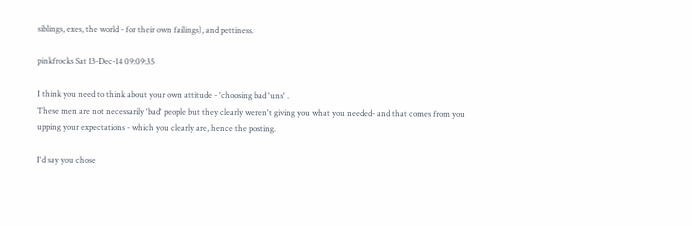siblings, exes, the world - for their own failings), and pettiness.

pinkfrocks Sat 13-Dec-14 09:09:35

I think you need to think about your own attitude - 'choosing bad 'uns' .
These men are not necessarily 'bad' people but they clearly weren't giving you what you needed- and that comes from you upping your expectations - which you clearly are, hence the posting.

I'd say you chose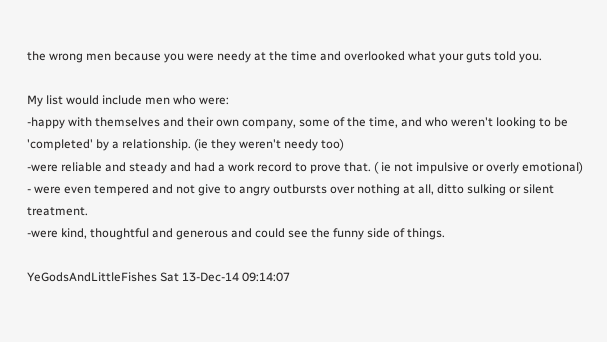the wrong men because you were needy at the time and overlooked what your guts told you.

My list would include men who were:
-happy with themselves and their own company, some of the time, and who weren't looking to be 'completed' by a relationship. (ie they weren't needy too)
-were reliable and steady and had a work record to prove that. ( ie not impulsive or overly emotional)
- were even tempered and not give to angry outbursts over nothing at all, ditto sulking or silent treatment.
-were kind, thoughtful and generous and could see the funny side of things.

YeGodsAndLittleFishes Sat 13-Dec-14 09:14:07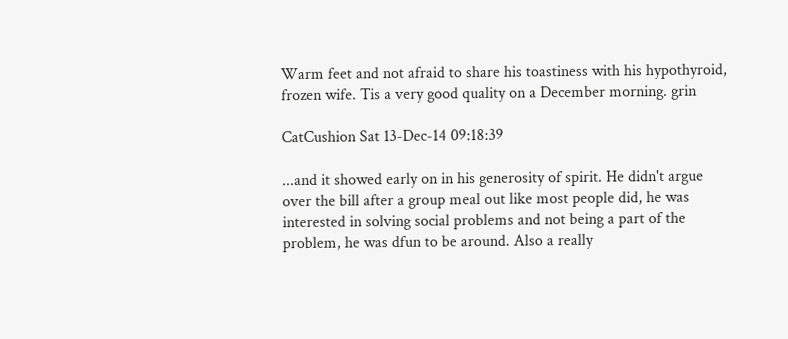Warm feet and not afraid to share his toastiness with his hypothyroid, frozen wife. Tis a very good quality on a December morning. grin

CatCushion Sat 13-Dec-14 09:18:39

...and it showed early on in his generosity of spirit. He didn't argue over the bill after a group meal out like most people did, he was interested in solving social problems and not being a part of the problem, he was dfun to be around. Also a really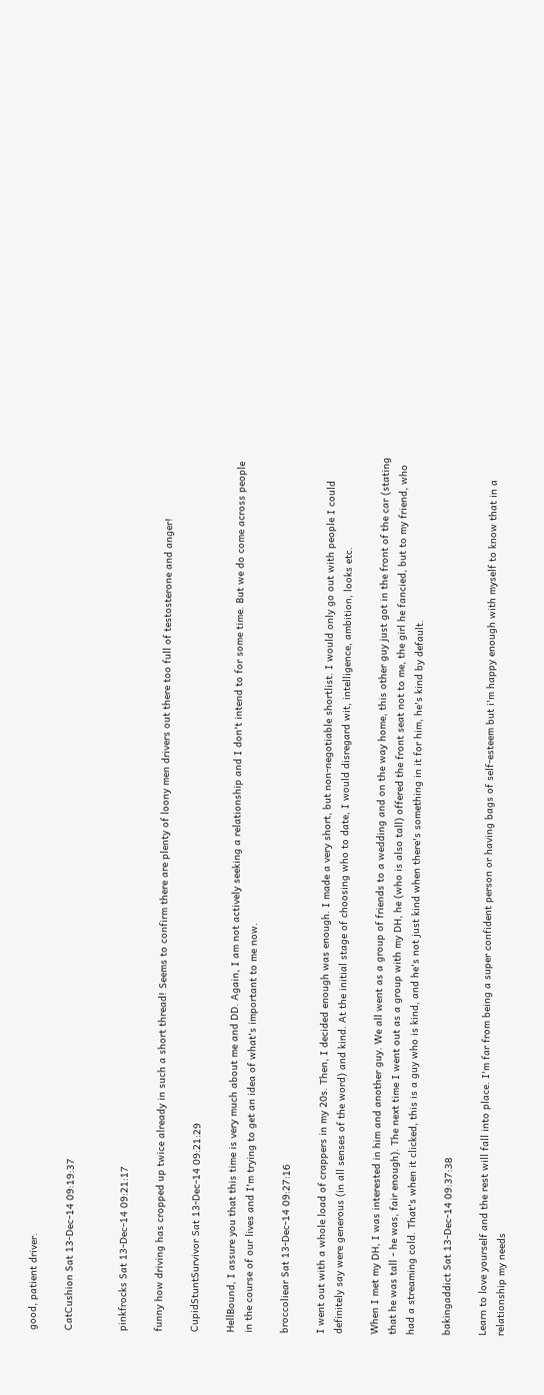good, patient driver.

CatCushion Sat 13-Dec-14 09:19:37


pinkfrocks Sat 13-Dec-14 09:21:17

funny how driving has cropped up twice already in such a short thread! Seems to confirm there are plenty of loony men drivers out there too full of testosterone and anger!

CupidStuntSurvivor Sat 13-Dec-14 09:21:29

HellBound, I assure you that this time is very much about me and DD. Again, I am not actively seeking a relationship and I don't intend to for some time. But we do come across people in the course of our lives and I'm trying to get an idea of what's important to me now.

broccoliear Sat 13-Dec-14 09:27:16

I went out with a whole load of crappers in my 20s. Then, I decided enough was enough. I made a very short, but non-negotiable shortlist. I would only go out with people I could definitely say were generous (in all senses of the word) and kind. At the initial stage of choosing who to date, I would disregard wit, intelligence, ambition, looks etc.

When I met my DH, I was interested in him and another guy. We all went as a group of friends to a wedding and on the way home, this other guy just got in the front of the car (stating that he was tall - he was, fair enough). The next time I went out as a group with my DH, he (who is also tall) offered the front seat not to me, the girl he fancied, but to my friend, who had a streaming cold. That's when it clicked, this is a guy who is kind, and he's not just kind when there's something in it for him, he's kind by default.

bakingaddict Sat 13-Dec-14 09:37:38

Learn to love yourself and the rest will fall into place. I'm far from being a super confident person or having bags of self-esteem but i'm happy enough with myself to know that in a relationship my needs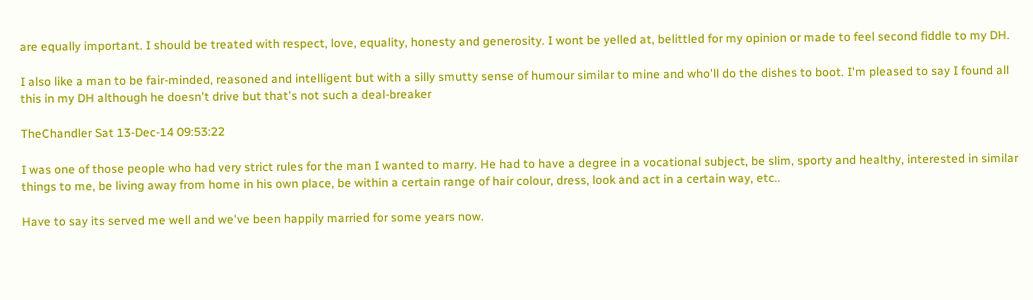are equally important. I should be treated with respect, love, equality, honesty and generosity. I wont be yelled at, belittled for my opinion or made to feel second fiddle to my DH.

I also like a man to be fair-minded, reasoned and intelligent but with a silly smutty sense of humour similar to mine and who'll do the dishes to boot. I'm pleased to say I found all this in my DH although he doesn't drive but that's not such a deal-breaker

TheChandler Sat 13-Dec-14 09:53:22

I was one of those people who had very strict rules for the man I wanted to marry. He had to have a degree in a vocational subject, be slim, sporty and healthy, interested in similar things to me, be living away from home in his own place, be within a certain range of hair colour, dress, look and act in a certain way, etc..

Have to say its served me well and we've been happily married for some years now.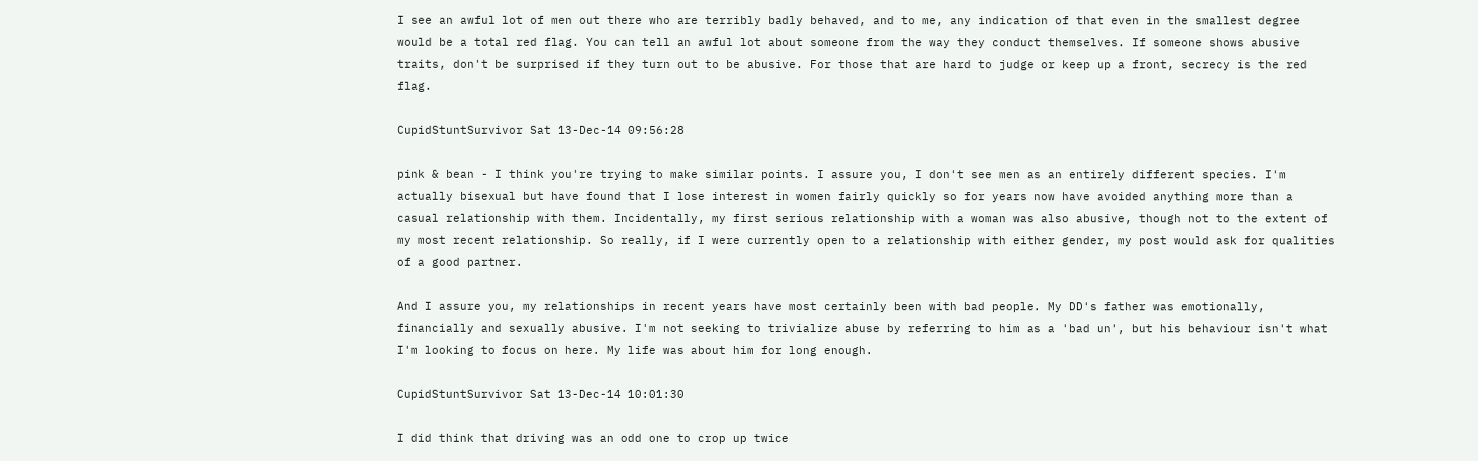I see an awful lot of men out there who are terribly badly behaved, and to me, any indication of that even in the smallest degree would be a total red flag. You can tell an awful lot about someone from the way they conduct themselves. If someone shows abusive traits, don't be surprised if they turn out to be abusive. For those that are hard to judge or keep up a front, secrecy is the red flag.

CupidStuntSurvivor Sat 13-Dec-14 09:56:28

pink & bean - I think you're trying to make similar points. I assure you, I don't see men as an entirely different species. I'm actually bisexual but have found that I lose interest in women fairly quickly so for years now have avoided anything more than a casual relationship with them. Incidentally, my first serious relationship with a woman was also abusive, though not to the extent of my most recent relationship. So really, if I were currently open to a relationship with either gender, my post would ask for qualities of a good partner.

And I assure you, my relationships in recent years have most certainly been with bad people. My DD's father was emotionally, financially and sexually abusive. I'm not seeking to trivialize abuse by referring to him as a 'bad un', but his behaviour isn't what I'm looking to focus on here. My life was about him for long enough.

CupidStuntSurvivor Sat 13-Dec-14 10:01:30

I did think that driving was an odd one to crop up twice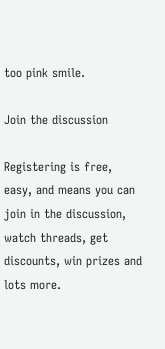too pink smile.

Join the discussion

Registering is free, easy, and means you can join in the discussion, watch threads, get discounts, win prizes and lots more.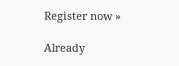Register now »

Already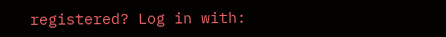registered? Log in with: